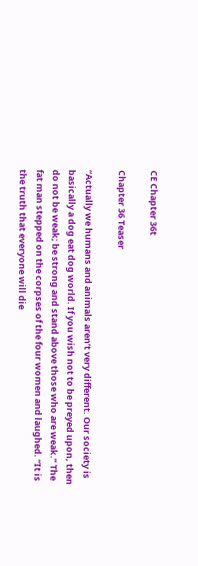CE Chapter 36t

Chapter 36 Teaser

“Actually we humans and animals aren’t very different. Our society is basically a dog eat dog world. If you wish not to be preyed upon, then do not be weak; be strong and stand above those who are weak.” The fat man stepped on the corpses of the four women and laughed. “It is the truth that everyone will die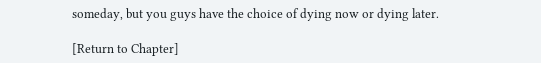someday, but you guys have the choice of dying now or dying later.

[Return to Chapter]